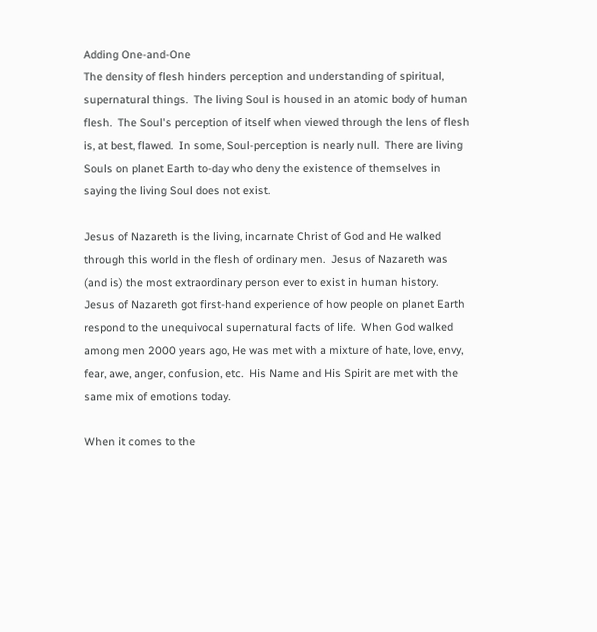Adding One-and-One
The density of flesh hinders perception and understanding of spiritual, supernatural things.  The living Soul is housed in an atomic body of human flesh.  The Soul's perception of itself when viewed through the lens of flesh is, at best, flawed.  In some, Soul-perception is nearly null.  There are living Souls on planet Earth to-day who deny the existence of themselves in saying the living Soul does not exist.

Jesus of Nazareth is the living, incarnate Christ of God and He walked through this world in the flesh of ordinary men.  Jesus of Nazareth was (and is) the most extraordinary person ever to exist in human history.  Jesus of Nazareth got first-hand experience of how people on planet Earth respond to the unequivocal supernatural facts of life.  When God walked among men 2000 years ago, He was met with a mixture of hate, love, envy, fear, awe, anger, confusion, etc.  His Name and His Spirit are met with the same mix of emotions today.

When it comes to the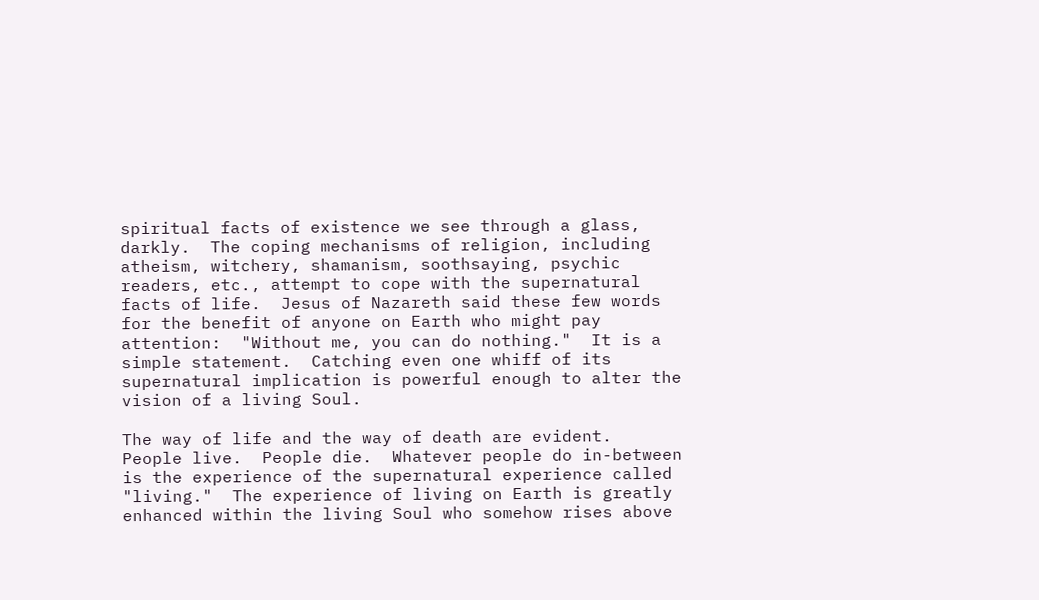spiritual facts of existence we see through a glass, darkly.  The coping mechanisms of religion, including atheism, witchery, shamanism, soothsaying, psychic readers, etc., attempt to cope with the supernatural facts of life.  Jesus of Nazareth said these few words for the benefit of anyone on Earth who might pay attention:  "Without me, you can do nothing."  It is a simple statement.  Catching even one whiff of its supernatural implication is powerful enough to alter the vision of a living Soul.

The way of life and the way of death are evident.  People live.  People die.  Whatever people do in-between is the experience of the supernatural experience called "living."  The experience of living on Earth is greatly enhanced within the living Soul who somehow rises above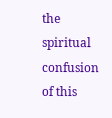the spiritual confusion of this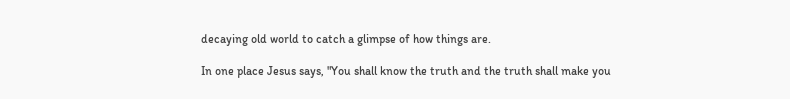decaying old world to catch a glimpse of how things are.

In one place Jesus says, "You shall know the truth and the truth shall make you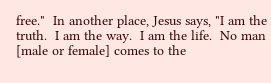free."  In another place, Jesus says, "I am the truth.  I am the way.  I am the life.  No man [male or female] comes to the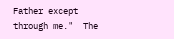Father except through me."  The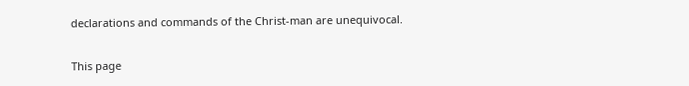declarations and commands of the Christ-man are unequivocal.

This page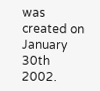was created on January 30th 2002.